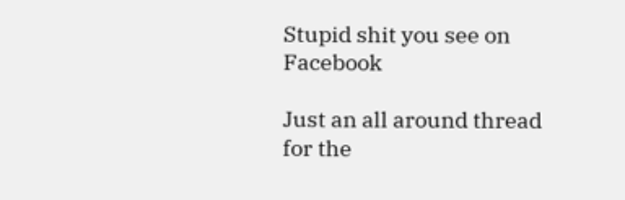Stupid shit you see on Facebook

Just an all around thread for the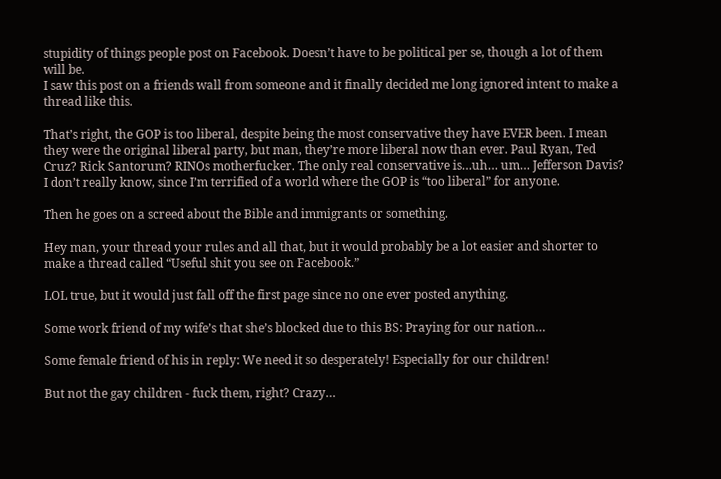stupidity of things people post on Facebook. Doesn’t have to be political per se, though a lot of them will be.
I saw this post on a friends wall from someone and it finally decided me long ignored intent to make a thread like this.

That’s right, the GOP is too liberal, despite being the most conservative they have EVER been. I mean they were the original liberal party, but man, they’re more liberal now than ever. Paul Ryan, Ted Cruz? Rick Santorum? RINOs motherfucker. The only real conservative is…uh… um… Jefferson Davis? I don’t really know, since I’m terrified of a world where the GOP is “too liberal” for anyone.

Then he goes on a screed about the Bible and immigrants or something.

Hey man, your thread your rules and all that, but it would probably be a lot easier and shorter to make a thread called “Useful shit you see on Facebook.”

LOL true, but it would just fall off the first page since no one ever posted anything.

Some work friend of my wife’s that she’s blocked due to this BS: Praying for our nation…

Some female friend of his in reply: We need it so desperately! Especially for our children!

But not the gay children - fuck them, right? Crazy…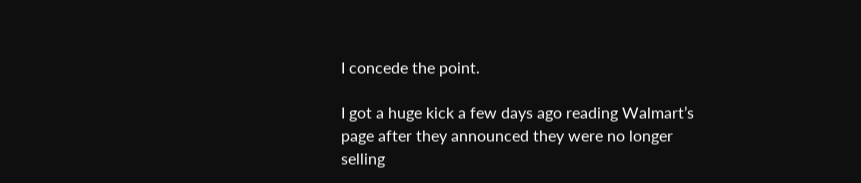I concede the point.

I got a huge kick a few days ago reading Walmart’s page after they announced they were no longer selling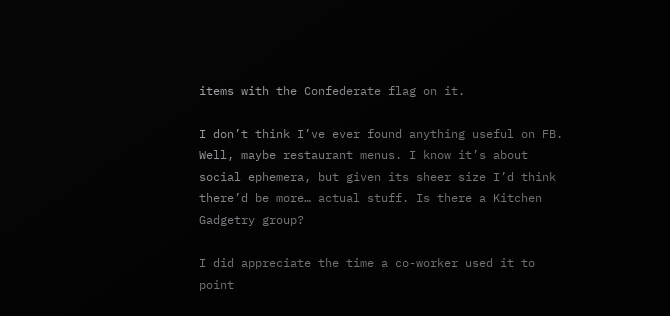items with the Confederate flag on it.

I don’t think I’ve ever found anything useful on FB. Well, maybe restaurant menus. I know it’s about social ephemera, but given its sheer size I’d think there’d be more… actual stuff. Is there a Kitchen Gadgetry group?

I did appreciate the time a co-worker used it to point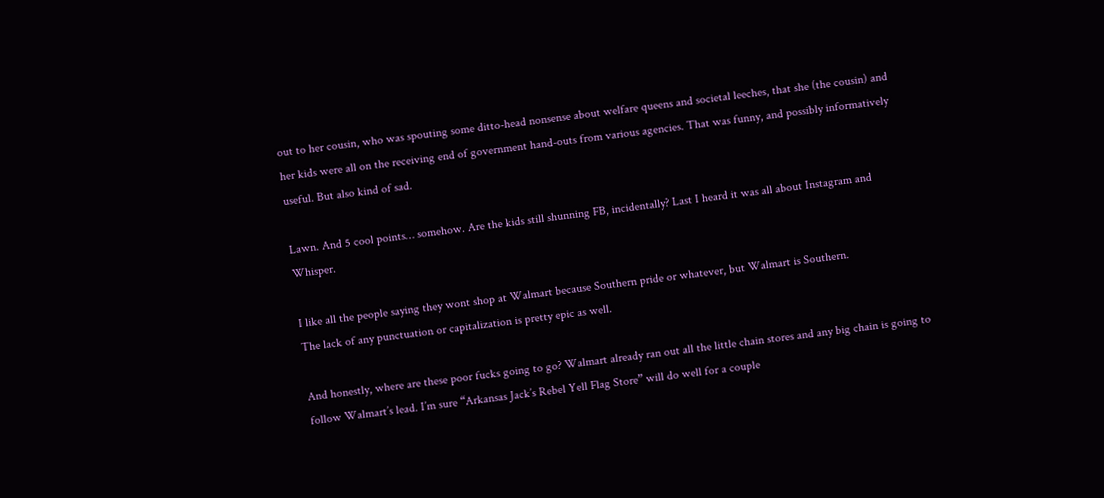out to her cousin, who was spouting some ditto-head nonsense about welfare queens and societal leeches, that she (the cousin) and her kids were all on the receiving end of government hand-outs from various agencies. That was funny, and possibly informatively useful. But also kind of sad.

Lawn. And 5 cool points… somehow. Are the kids still shunning FB, incidentally? Last I heard it was all about Instagram and Whisper.

I like all the people saying they wont shop at Walmart because Southern pride or whatever, but Walmart is Southern.
The lack of any punctuation or capitalization is pretty epic as well.

And honestly, where are these poor fucks going to go? Walmart already ran out all the little chain stores and any big chain is going to follow Walmart’s lead. I’m sure “Arkansas Jack’s Rebel Yell Flag Store” will do well for a couple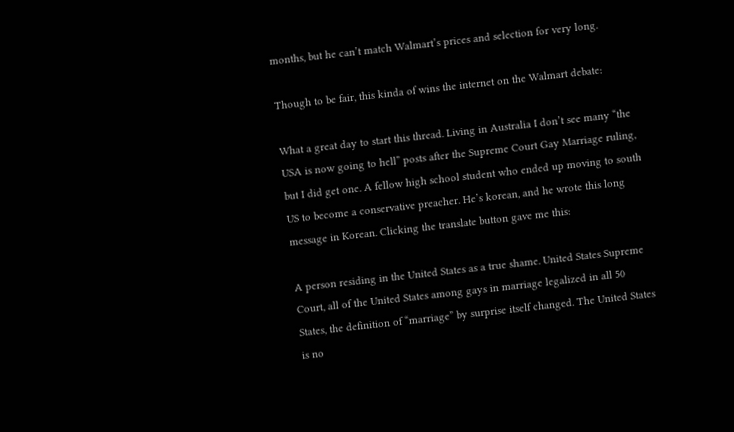months, but he can’t match Walmart’s prices and selection for very long.

Though to be fair, this kinda of wins the internet on the Walmart debate:

What a great day to start this thread. Living in Australia I don’t see many “the USA is now going to hell” posts after the Supreme Court Gay Marriage ruling, but I did get one. A fellow high school student who ended up moving to south US to become a conservative preacher. He’s korean, and he wrote this long message in Korean. Clicking the translate button gave me this:

A person residing in the United States as a true shame. United States Supreme Court, all of the United States among gays in marriage legalized in all 50 States, the definition of “marriage” by surprise itself changed. The United States is no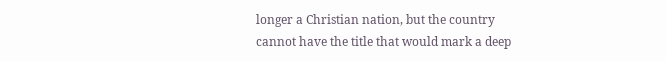longer a Christian nation, but the country cannot have the title that would mark a deep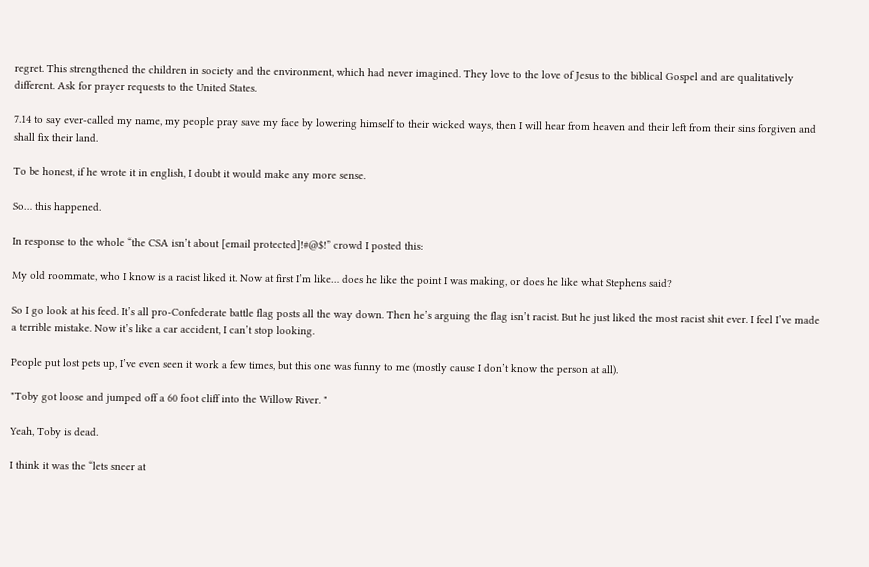regret. This strengthened the children in society and the environment, which had never imagined. They love to the love of Jesus to the biblical Gospel and are qualitatively different. Ask for prayer requests to the United States.

7.14 to say ever-called my name, my people pray save my face by lowering himself to their wicked ways, then I will hear from heaven and their left from their sins forgiven and shall fix their land.

To be honest, if he wrote it in english, I doubt it would make any more sense.

So… this happened.

In response to the whole “the CSA isn’t about [email protected]!#@$!” crowd I posted this:

My old roommate, who I know is a racist liked it. Now at first I’m like… does he like the point I was making, or does he like what Stephens said?

So I go look at his feed. It’s all pro-Confederate battle flag posts all the way down. Then he’s arguing the flag isn’t racist. But he just liked the most racist shit ever. I feel I’ve made a terrible mistake. Now it’s like a car accident, I can’t stop looking.

People put lost pets up, I’ve even seen it work a few times, but this one was funny to me (mostly cause I don’t know the person at all).

"Toby got loose and jumped off a 60 foot cliff into the Willow River. "

Yeah, Toby is dead.

I think it was the “lets sneer at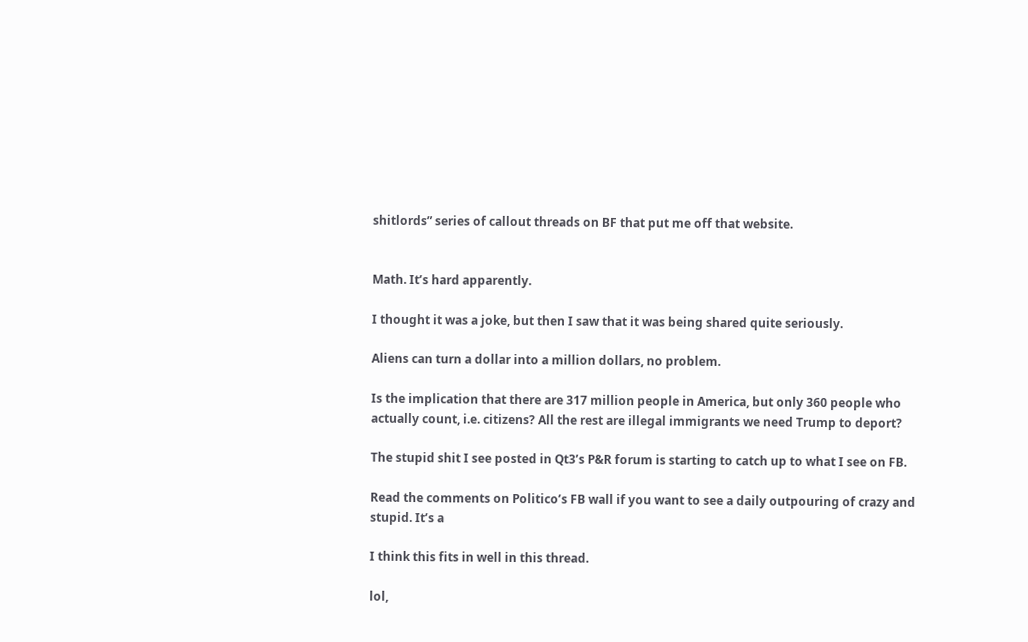shitlords” series of callout threads on BF that put me off that website.


Math. It’s hard apparently.

I thought it was a joke, but then I saw that it was being shared quite seriously.

Aliens can turn a dollar into a million dollars, no problem.

Is the implication that there are 317 million people in America, but only 360 people who actually count, i.e. citizens? All the rest are illegal immigrants we need Trump to deport?

The stupid shit I see posted in Qt3’s P&R forum is starting to catch up to what I see on FB.

Read the comments on Politico’s FB wall if you want to see a daily outpouring of crazy and stupid. It’s a

I think this fits in well in this thread.

lol,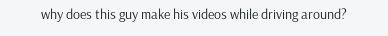why does this guy make his videos while driving around?